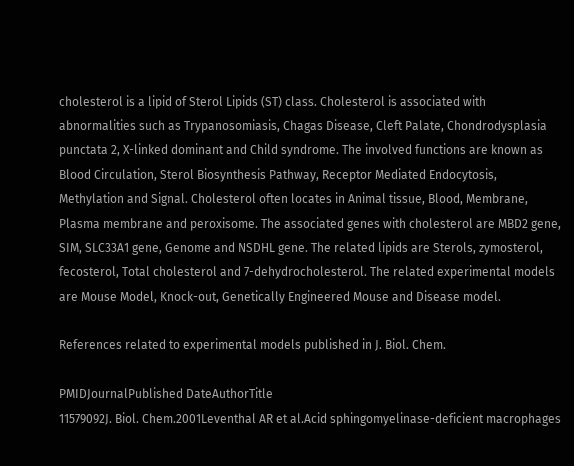cholesterol is a lipid of Sterol Lipids (ST) class. Cholesterol is associated with abnormalities such as Trypanosomiasis, Chagas Disease, Cleft Palate, Chondrodysplasia punctata 2, X-linked dominant and Child syndrome. The involved functions are known as Blood Circulation, Sterol Biosynthesis Pathway, Receptor Mediated Endocytosis, Methylation and Signal. Cholesterol often locates in Animal tissue, Blood, Membrane, Plasma membrane and peroxisome. The associated genes with cholesterol are MBD2 gene, SIM, SLC33A1 gene, Genome and NSDHL gene. The related lipids are Sterols, zymosterol, fecosterol, Total cholesterol and 7-dehydrocholesterol. The related experimental models are Mouse Model, Knock-out, Genetically Engineered Mouse and Disease model.

References related to experimental models published in J. Biol. Chem.

PMIDJournalPublished DateAuthorTitle
11579092J. Biol. Chem.2001Leventhal AR et al.Acid sphingomyelinase-deficient macrophages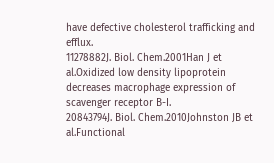have defective cholesterol trafficking and efflux.
11278882J. Biol. Chem.2001Han J et al.Oxidized low density lipoprotein decreases macrophage expression of scavenger receptor B-I.
20843794J. Biol. Chem.2010Johnston JB et al.Functional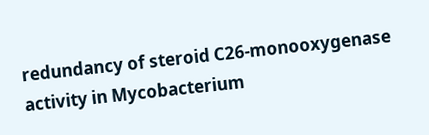redundancy of steroid C26-monooxygenase activity in Mycobacterium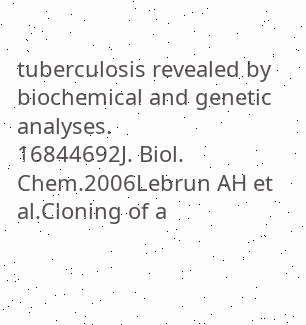tuberculosis revealed by biochemical and genetic analyses.
16844692J. Biol. Chem.2006Lebrun AH et al.Cloning of a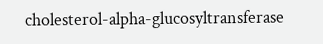cholesterol-alpha-glucosyltransferase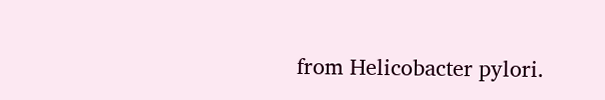from Helicobacter pylori.